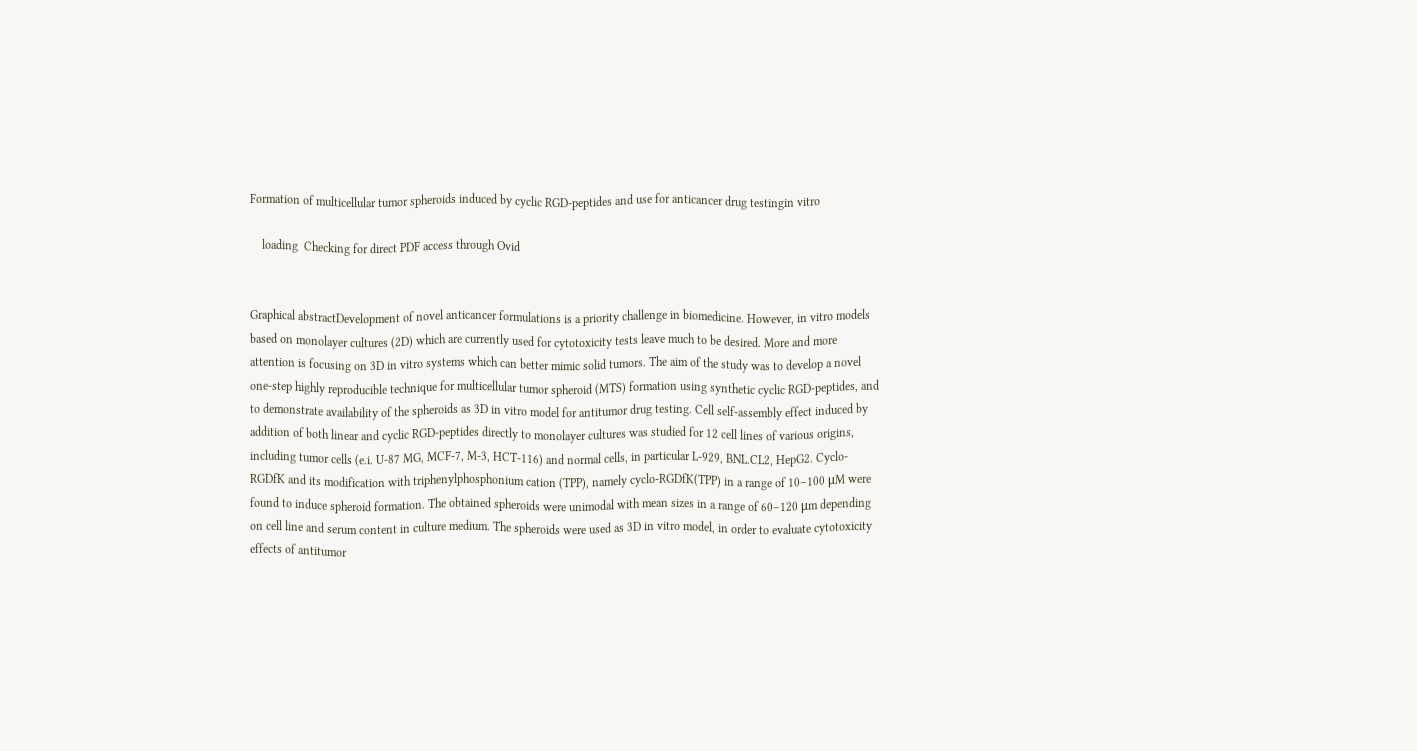Formation of multicellular tumor spheroids induced by cyclic RGD-peptides and use for anticancer drug testingin vitro

    loading  Checking for direct PDF access through Ovid


Graphical abstractDevelopment of novel anticancer formulations is a priority challenge in biomedicine. However, in vitro models based on monolayer cultures (2D) which are currently used for cytotoxicity tests leave much to be desired. More and more attention is focusing on 3D in vitro systems which can better mimic solid tumors. The aim of the study was to develop a novel one-step highly reproducible technique for multicellular tumor spheroid (MTS) formation using synthetic cyclic RGD-peptides, and to demonstrate availability of the spheroids as 3D in vitro model for antitumor drug testing. Cell self-assembly effect induced by addition of both linear and cyclic RGD-peptides directly to monolayer cultures was studied for 12 cell lines of various origins, including tumor cells (e.i. U-87 MG, MCF-7, M-3, HCT-116) and normal cells, in particular L-929, BNL.CL2, HepG2. Cyclo-RGDfK and its modification with triphenylphosphonium cation (TPP), namely cyclo-RGDfK(TPP) in a range of 10–100 μM were found to induce spheroid formation. The obtained spheroids were unimodal with mean sizes in a range of 60–120 μm depending on cell line and serum content in culture medium. The spheroids were used as 3D in vitro model, in order to evaluate cytotoxicity effects of antitumor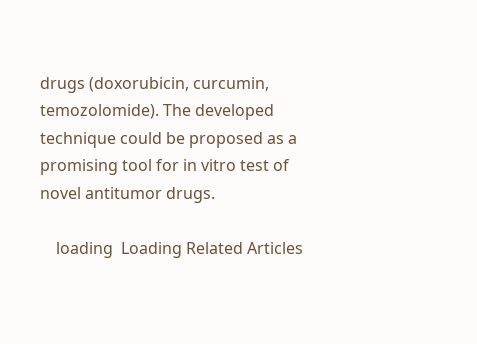drugs (doxorubicin, curcumin, temozolomide). The developed technique could be proposed as a promising tool for in vitro test of novel antitumor drugs.

    loading  Loading Related Articles